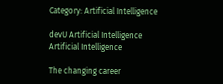Category: Artificial Intelligence

devU Artificial Intelligence
Artificial Intelligence

The changing career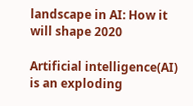landscape in AI: How it will shape 2020

Artificial intelligence(AI) is an exploding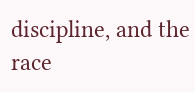discipline, and the race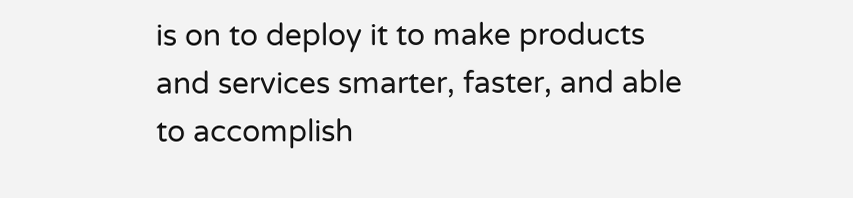is on to deploy it to make products and services smarter, faster, and able to accomplish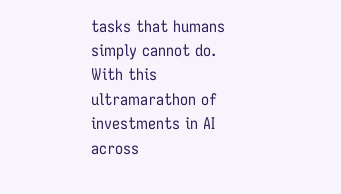tasks that humans simply cannot do. With this ultramarathon of investments in AI across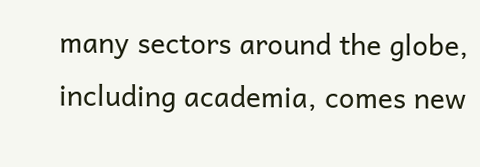many sectors around the globe, including academia, comes new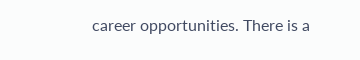career opportunities. There is a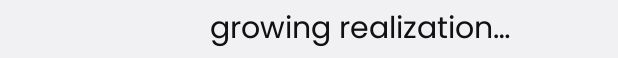growing realization…